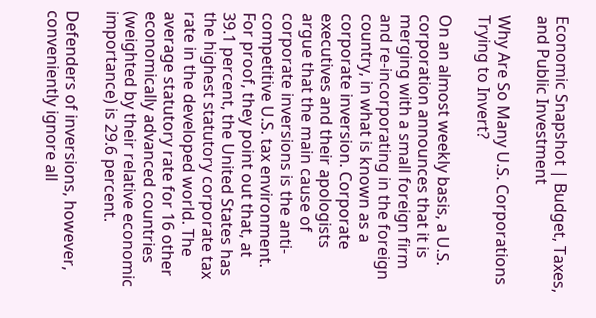Economic Snapshot | Budget, Taxes, and Public Investment

Why Are So Many U.S. Corporations Trying to Invert?

On an almost weekly basis, a U.S. corporation announces that it is merging with a small foreign firm and re-incorporating in the foreign country, in what is known as a corporate inversion. Corporate executives and their apologists argue that the main cause of corporate inversions is the anti-competitive U.S. tax environment. For proof, they point out that, at 39.1 percent, the United States has the highest statutory corporate tax rate in the developed world. The average statutory rate for 16 other economically advanced countries (weighted by their relative economic importance) is 29.6 percent.

Defenders of inversions, however, conveniently ignore all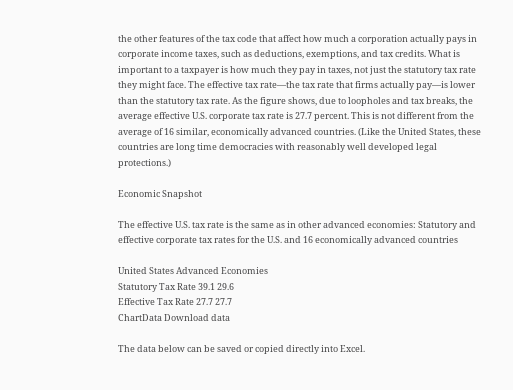the other features of the tax code that affect how much a corporation actually pays in corporate income taxes, such as deductions, exemptions, and tax credits. What is important to a taxpayer is how much they pay in taxes, not just the statutory tax rate they might face. The effective tax rate—the tax rate that firms actually pay—is lower than the statutory tax rate. As the figure shows, due to loopholes and tax breaks, the average effective U.S. corporate tax rate is 27.7 percent. This is not different from the average of 16 similar, economically advanced countries. (Like the United States, these countries are long time democracies with reasonably well developed legal protections.)

Economic Snapshot

The effective U.S. tax rate is the same as in other advanced economies: Statutory and effective corporate tax rates for the U.S. and 16 economically advanced countries

United States Advanced Economies
Statutory Tax Rate 39.1 29.6
Effective Tax Rate 27.7 27.7
ChartData Download data

The data below can be saved or copied directly into Excel.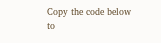Copy the code below to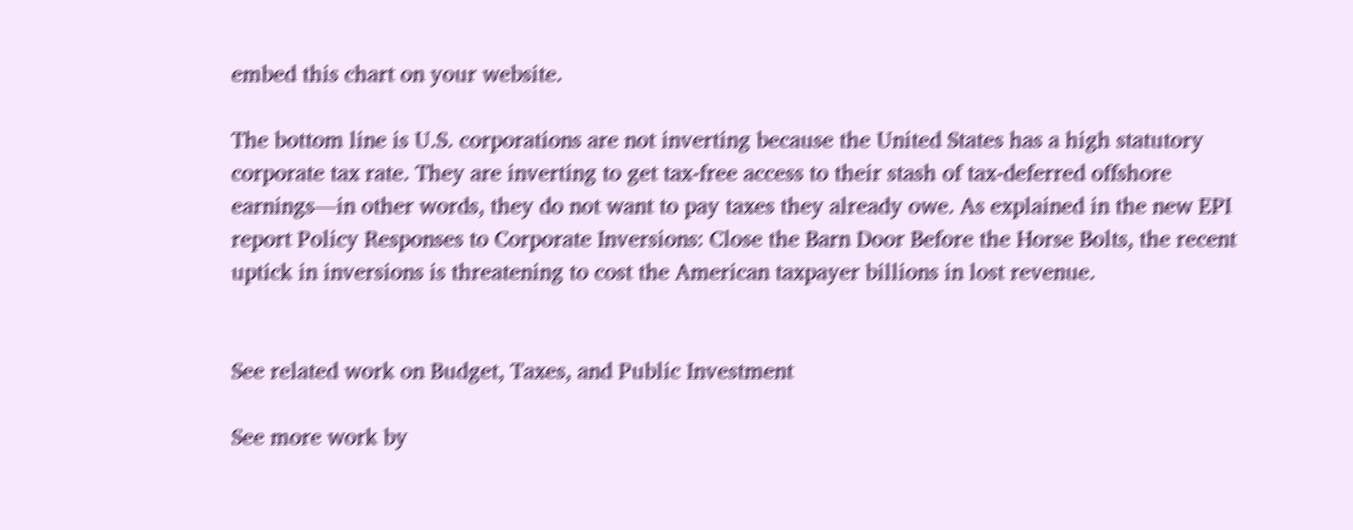embed this chart on your website.

The bottom line is U.S. corporations are not inverting because the United States has a high statutory corporate tax rate. They are inverting to get tax-free access to their stash of tax-deferred offshore earnings—in other words, they do not want to pay taxes they already owe. As explained in the new EPI report Policy Responses to Corporate Inversions: Close the Barn Door Before the Horse Bolts, the recent uptick in inversions is threatening to cost the American taxpayer billions in lost revenue.


See related work on Budget, Taxes, and Public Investment

See more work by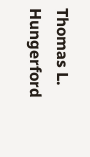Thomas L. Hungerford